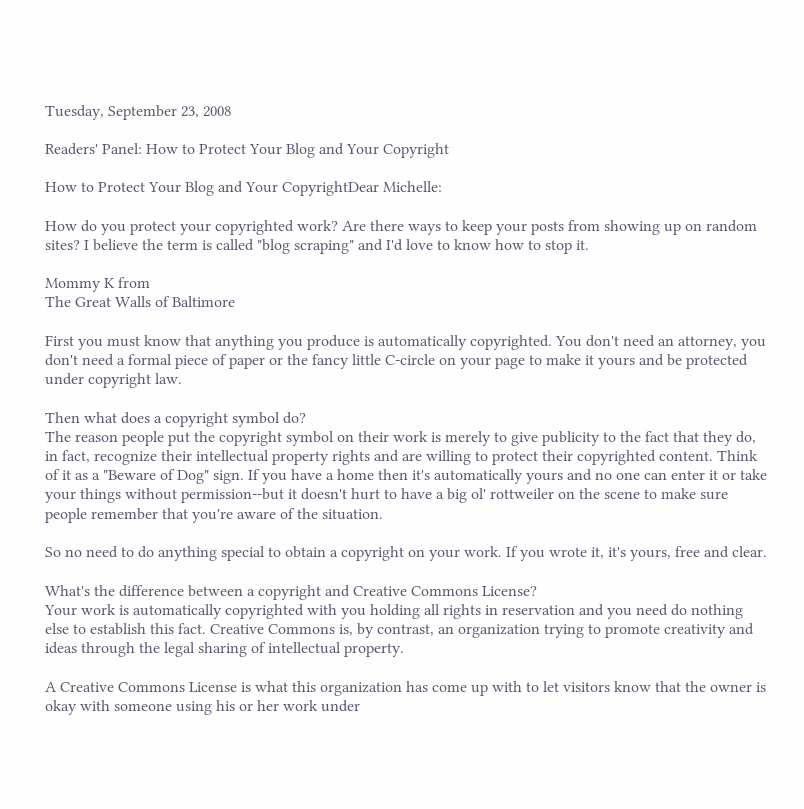Tuesday, September 23, 2008

Readers' Panel: How to Protect Your Blog and Your Copyright

How to Protect Your Blog and Your CopyrightDear Michelle:

How do you protect your copyrighted work? Are there ways to keep your posts from showing up on random sites? I believe the term is called "blog scraping" and I'd love to know how to stop it.

Mommy K from
The Great Walls of Baltimore

First you must know that anything you produce is automatically copyrighted. You don't need an attorney, you don't need a formal piece of paper or the fancy little C-circle on your page to make it yours and be protected under copyright law.

Then what does a copyright symbol do?
The reason people put the copyright symbol on their work is merely to give publicity to the fact that they do, in fact, recognize their intellectual property rights and are willing to protect their copyrighted content. Think of it as a "Beware of Dog" sign. If you have a home then it's automatically yours and no one can enter it or take your things without permission--but it doesn't hurt to have a big ol' rottweiler on the scene to make sure people remember that you're aware of the situation.

So no need to do anything special to obtain a copyright on your work. If you wrote it, it's yours, free and clear.

What's the difference between a copyright and Creative Commons License?
Your work is automatically copyrighted with you holding all rights in reservation and you need do nothing else to establish this fact. Creative Commons is, by contrast, an organization trying to promote creativity and ideas through the legal sharing of intellectual property.

A Creative Commons License is what this organization has come up with to let visitors know that the owner is okay with someone using his or her work under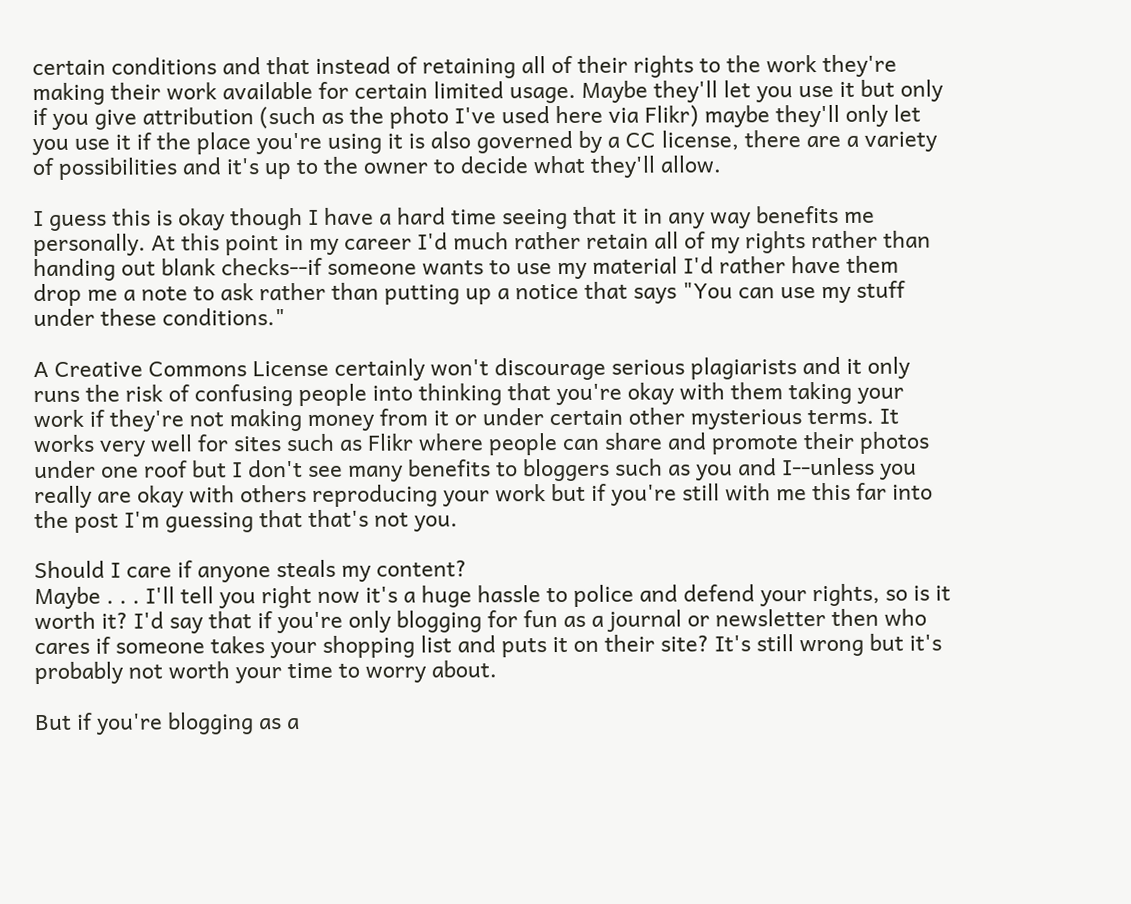certain conditions and that instead of retaining all of their rights to the work they're making their work available for certain limited usage. Maybe they'll let you use it but only if you give attribution (such as the photo I've used here via Flikr) maybe they'll only let you use it if the place you're using it is also governed by a CC license, there are a variety of possibilities and it's up to the owner to decide what they'll allow.

I guess this is okay though I have a hard time seeing that it in any way benefits me personally. At this point in my career I'd much rather retain all of my rights rather than handing out blank checks--if someone wants to use my material I'd rather have them drop me a note to ask rather than putting up a notice that says "You can use my stuff under these conditions."

A Creative Commons License certainly won't discourage serious plagiarists and it only runs the risk of confusing people into thinking that you're okay with them taking your work if they're not making money from it or under certain other mysterious terms. It works very well for sites such as Flikr where people can share and promote their photos under one roof but I don't see many benefits to bloggers such as you and I--unless you really are okay with others reproducing your work but if you're still with me this far into the post I'm guessing that that's not you.

Should I care if anyone steals my content?
Maybe . . . I'll tell you right now it's a huge hassle to police and defend your rights, so is it worth it? I'd say that if you're only blogging for fun as a journal or newsletter then who cares if someone takes your shopping list and puts it on their site? It's still wrong but it's probably not worth your time to worry about.

But if you're blogging as a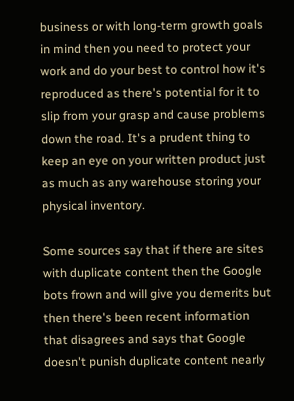business or with long-term growth goals in mind then you need to protect your work and do your best to control how it's reproduced as there's potential for it to slip from your grasp and cause problems down the road. It's a prudent thing to keep an eye on your written product just as much as any warehouse storing your physical inventory.

Some sources say that if there are sites with duplicate content then the Google bots frown and will give you demerits but then there's been recent information that disagrees and says that Google doesn't punish duplicate content nearly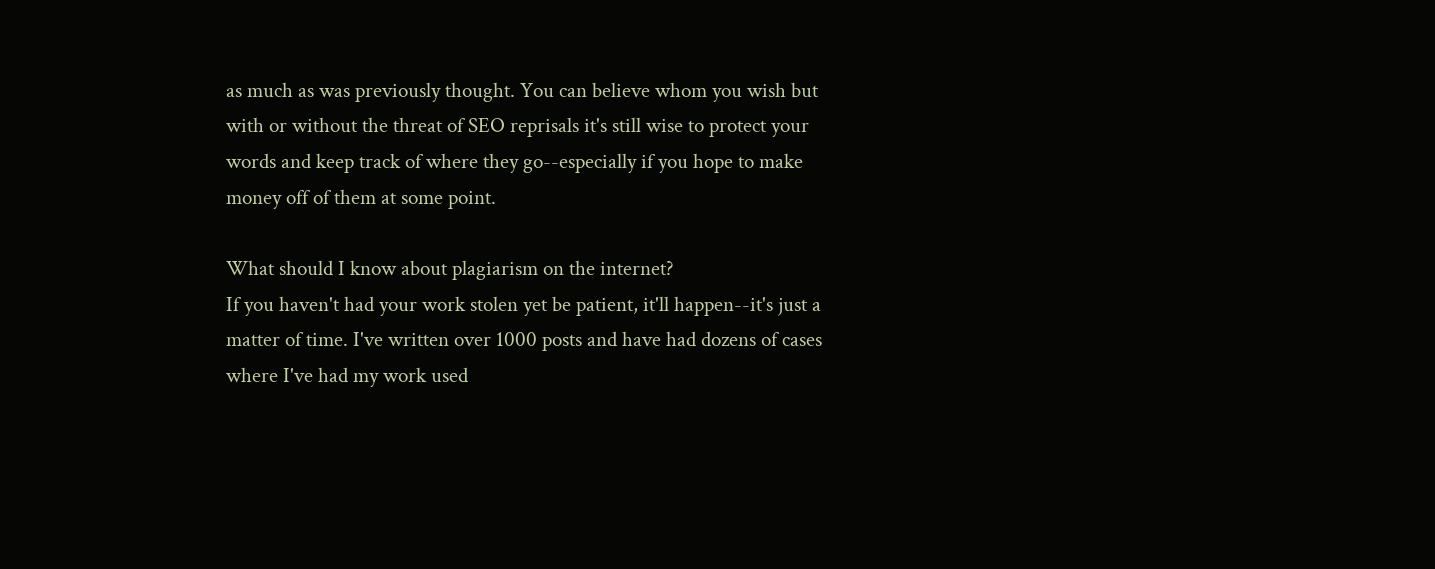as much as was previously thought. You can believe whom you wish but with or without the threat of SEO reprisals it's still wise to protect your words and keep track of where they go--especially if you hope to make money off of them at some point.

What should I know about plagiarism on the internet?
If you haven't had your work stolen yet be patient, it'll happen--it's just a matter of time. I've written over 1000 posts and have had dozens of cases where I've had my work used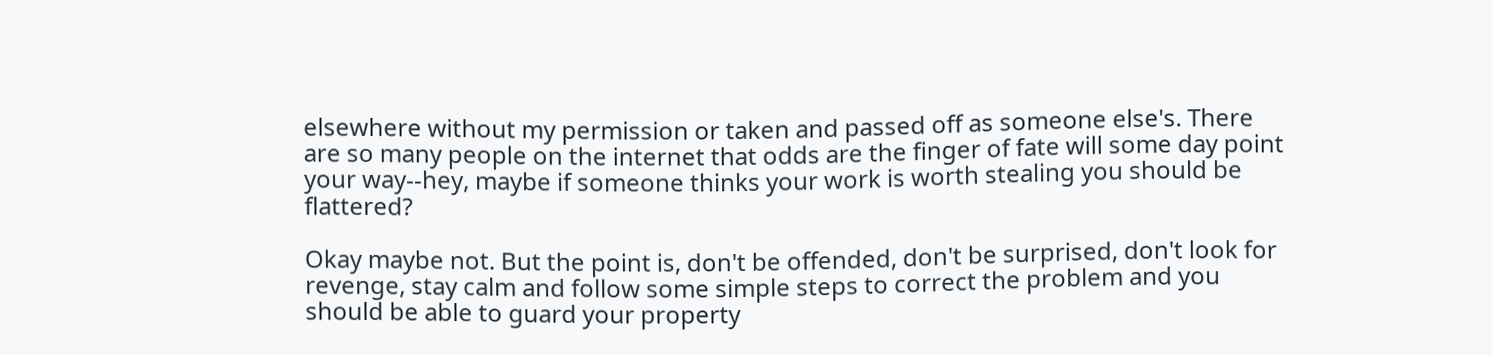elsewhere without my permission or taken and passed off as someone else's. There are so many people on the internet that odds are the finger of fate will some day point your way--hey, maybe if someone thinks your work is worth stealing you should be flattered?

Okay maybe not. But the point is, don't be offended, don't be surprised, don't look for revenge, stay calm and follow some simple steps to correct the problem and you should be able to guard your property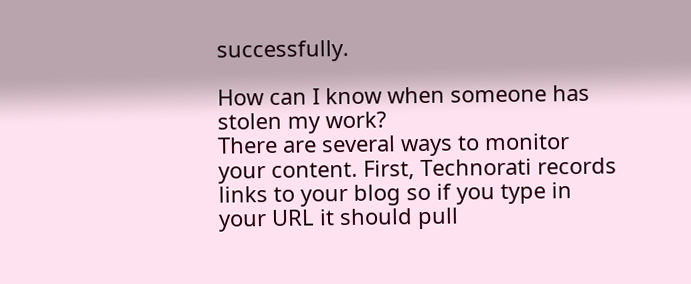successfully.

How can I know when someone has stolen my work?
There are several ways to monitor your content. First, Technorati records links to your blog so if you type in your URL it should pull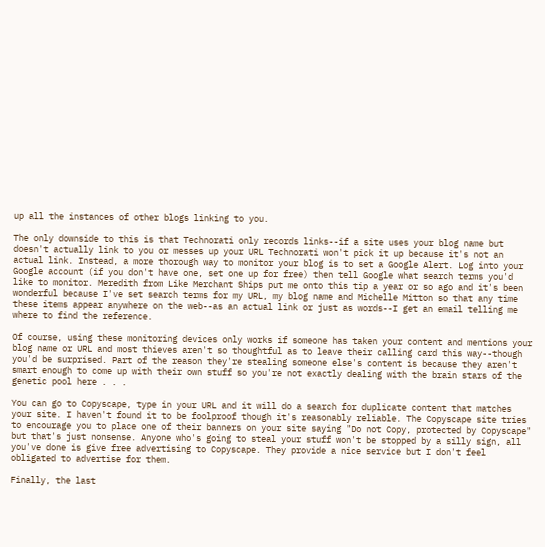up all the instances of other blogs linking to you.

The only downside to this is that Technorati only records links--if a site uses your blog name but doesn't actually link to you or messes up your URL Technorati won't pick it up because it's not an actual link. Instead, a more thorough way to monitor your blog is to set a Google Alert. Log into your Google account (if you don't have one, set one up for free) then tell Google what search terms you'd like to monitor. Meredith from Like Merchant Ships put me onto this tip a year or so ago and it's been wonderful because I've set search terms for my URL, my blog name and Michelle Mitton so that any time these items appear anywhere on the web--as an actual link or just as words--I get an email telling me where to find the reference.

Of course, using these monitoring devices only works if someone has taken your content and mentions your blog name or URL and most thieves aren't so thoughtful as to leave their calling card this way--though you'd be surprised. Part of the reason they're stealing someone else's content is because they aren't smart enough to come up with their own stuff so you're not exactly dealing with the brain stars of the genetic pool here . . .

You can go to Copyscape, type in your URL and it will do a search for duplicate content that matches your site. I haven't found it to be foolproof though it's reasonably reliable. The Copyscape site tries to encourage you to place one of their banners on your site saying "Do not Copy, protected by Copyscape" but that's just nonsense. Anyone who's going to steal your stuff won't be stopped by a silly sign, all you've done is give free advertising to Copyscape. They provide a nice service but I don't feel obligated to advertise for them.

Finally, the last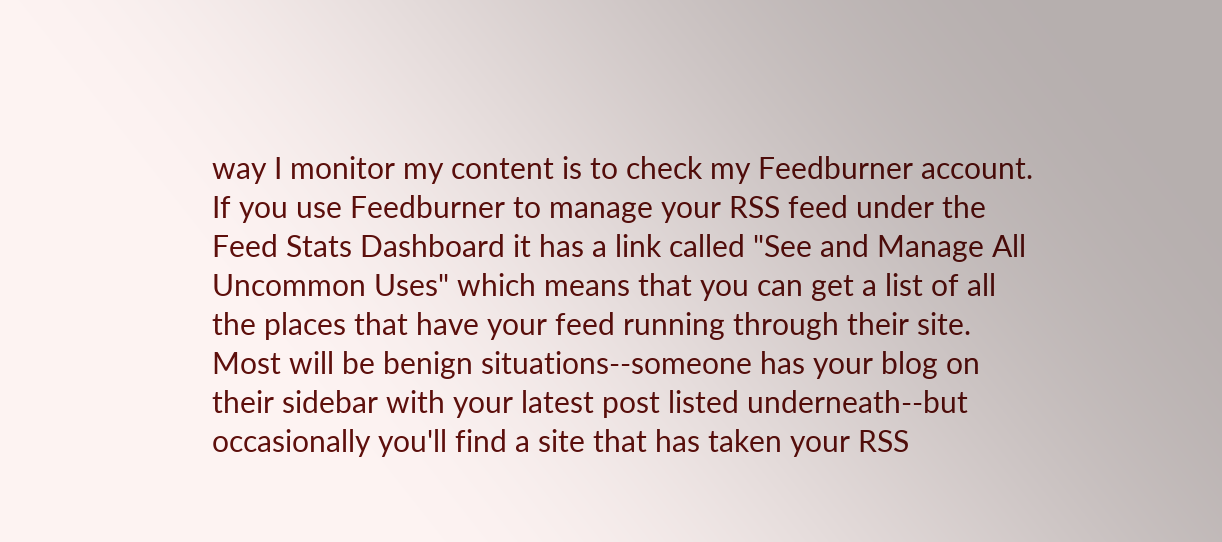way I monitor my content is to check my Feedburner account. If you use Feedburner to manage your RSS feed under the Feed Stats Dashboard it has a link called "See and Manage All Uncommon Uses" which means that you can get a list of all the places that have your feed running through their site. Most will be benign situations--someone has your blog on their sidebar with your latest post listed underneath--but occasionally you'll find a site that has taken your RSS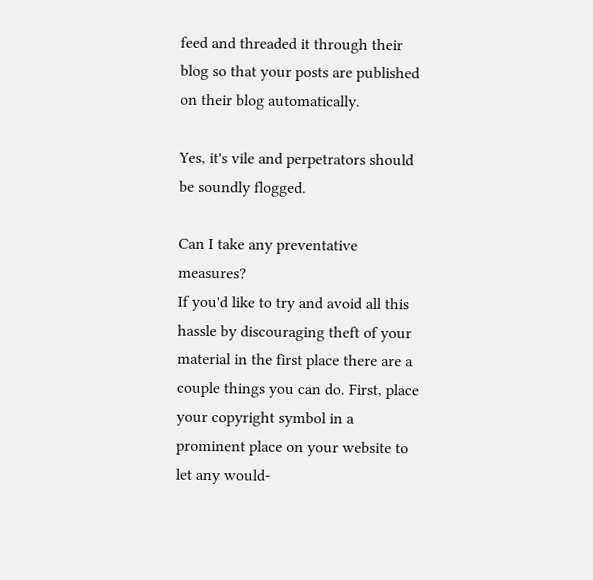feed and threaded it through their blog so that your posts are published on their blog automatically.

Yes, it's vile and perpetrators should be soundly flogged.

Can I take any preventative measures?
If you'd like to try and avoid all this hassle by discouraging theft of your material in the first place there are a couple things you can do. First, place your copyright symbol in a prominent place on your website to let any would-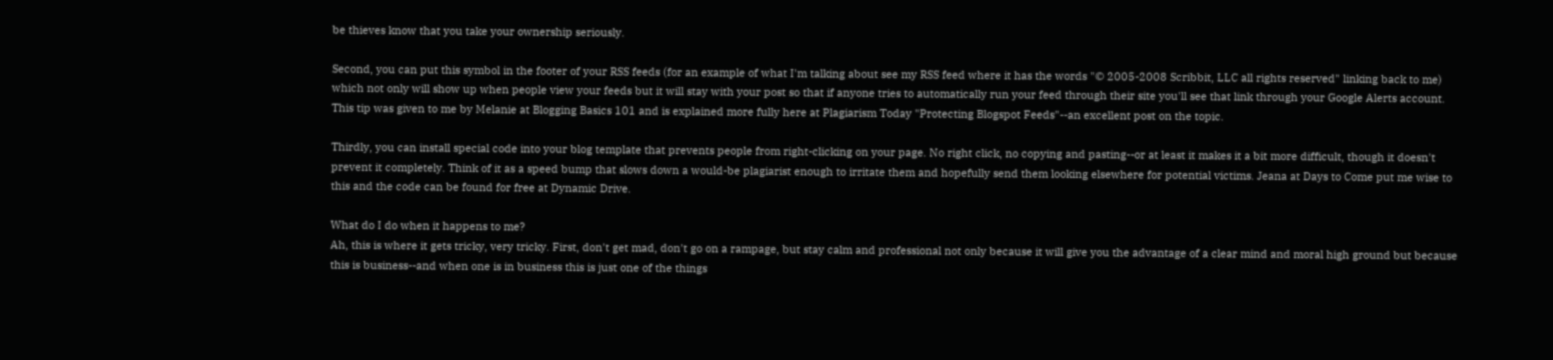be thieves know that you take your ownership seriously.

Second, you can put this symbol in the footer of your RSS feeds (for an example of what I'm talking about see my RSS feed where it has the words "© 2005-2008 Scribbit, LLC all rights reserved" linking back to me) which not only will show up when people view your feeds but it will stay with your post so that if anyone tries to automatically run your feed through their site you'll see that link through your Google Alerts account. This tip was given to me by Melanie at Blogging Basics 101 and is explained more fully here at Plagiarism Today "Protecting Blogspot Feeds"--an excellent post on the topic.

Thirdly, you can install special code into your blog template that prevents people from right-clicking on your page. No right click, no copying and pasting--or at least it makes it a bit more difficult, though it doesn't prevent it completely. Think of it as a speed bump that slows down a would-be plagiarist enough to irritate them and hopefully send them looking elsewhere for potential victims. Jeana at Days to Come put me wise to this and the code can be found for free at Dynamic Drive.

What do I do when it happens to me?
Ah, this is where it gets tricky, very tricky. First, don't get mad, don't go on a rampage, but stay calm and professional not only because it will give you the advantage of a clear mind and moral high ground but because this is business--and when one is in business this is just one of the things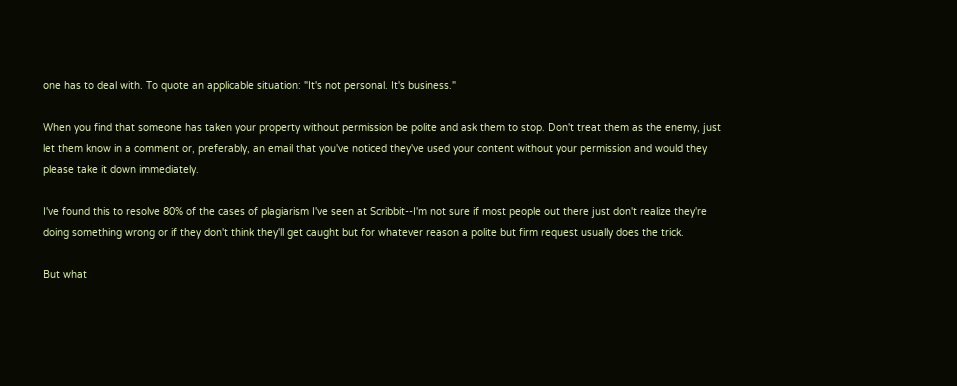one has to deal with. To quote an applicable situation: "It's not personal. It's business."

When you find that someone has taken your property without permission be polite and ask them to stop. Don't treat them as the enemy, just let them know in a comment or, preferably, an email that you've noticed they've used your content without your permission and would they please take it down immediately.

I've found this to resolve 80% of the cases of plagiarism I've seen at Scribbit--I'm not sure if most people out there just don't realize they're doing something wrong or if they don't think they'll get caught but for whatever reason a polite but firm request usually does the trick.

But what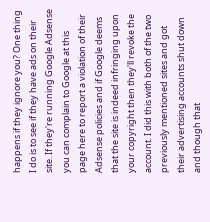happens if they ignore you? One thing I do is to see if they have ads on their site. If they're running Google Adsense you can complain to Google at this page here to report a violation of their Adsense policies and if Google deems that the site is indeed infringing upon your copyright then they'll revoke the account. I did this with both of the two previously mentioned sites and got their advertising accounts shut down and though that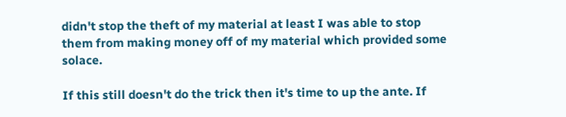didn't stop the theft of my material at least I was able to stop them from making money off of my material which provided some solace.

If this still doesn't do the trick then it's time to up the ante. If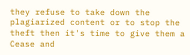they refuse to take down the plagiarized content or to stop the theft then it's time to give them a Cease and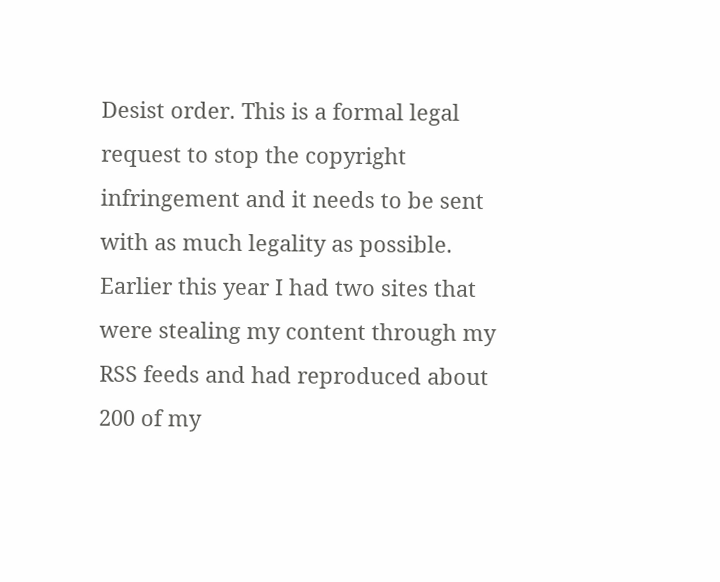Desist order. This is a formal legal request to stop the copyright infringement and it needs to be sent with as much legality as possible. Earlier this year I had two sites that were stealing my content through my RSS feeds and had reproduced about 200 of my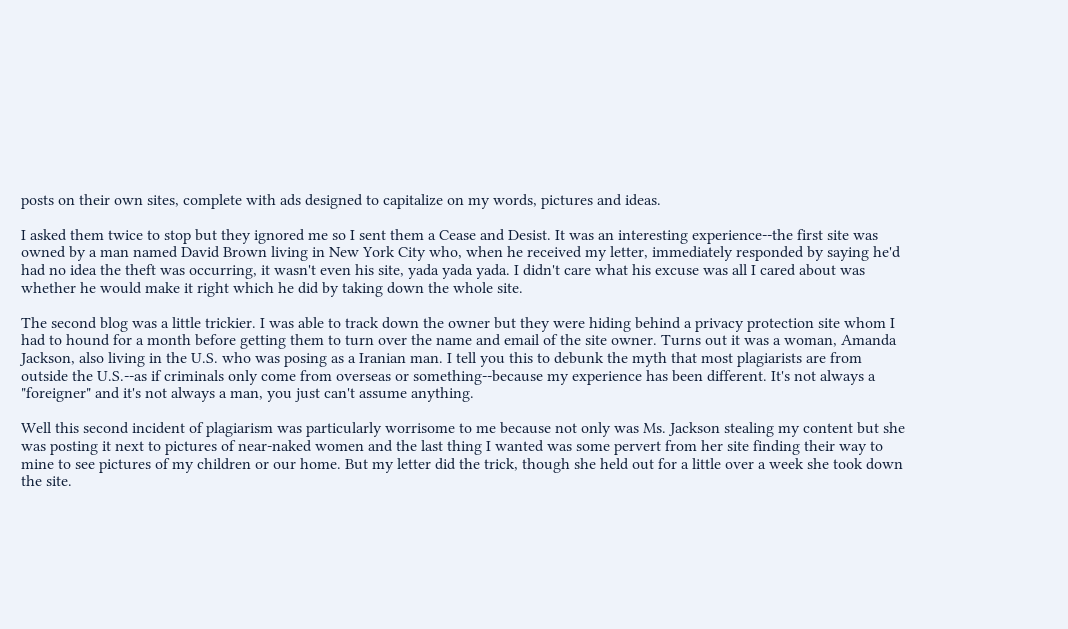posts on their own sites, complete with ads designed to capitalize on my words, pictures and ideas.

I asked them twice to stop but they ignored me so I sent them a Cease and Desist. It was an interesting experience--the first site was owned by a man named David Brown living in New York City who, when he received my letter, immediately responded by saying he'd had no idea the theft was occurring, it wasn't even his site, yada yada yada. I didn't care what his excuse was all I cared about was whether he would make it right which he did by taking down the whole site.

The second blog was a little trickier. I was able to track down the owner but they were hiding behind a privacy protection site whom I had to hound for a month before getting them to turn over the name and email of the site owner. Turns out it was a woman, Amanda Jackson, also living in the U.S. who was posing as a Iranian man. I tell you this to debunk the myth that most plagiarists are from outside the U.S.--as if criminals only come from overseas or something--because my experience has been different. It's not always a "foreigner" and it's not always a man, you just can't assume anything.

Well this second incident of plagiarism was particularly worrisome to me because not only was Ms. Jackson stealing my content but she was posting it next to pictures of near-naked women and the last thing I wanted was some pervert from her site finding their way to mine to see pictures of my children or our home. But my letter did the trick, though she held out for a little over a week she took down the site.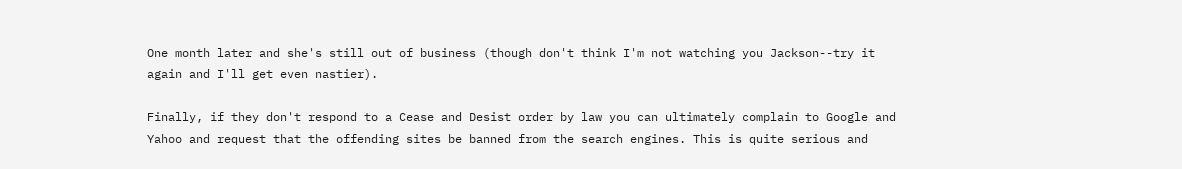One month later and she's still out of business (though don't think I'm not watching you Jackson--try it again and I'll get even nastier).

Finally, if they don't respond to a Cease and Desist order by law you can ultimately complain to Google and Yahoo and request that the offending sites be banned from the search engines. This is quite serious and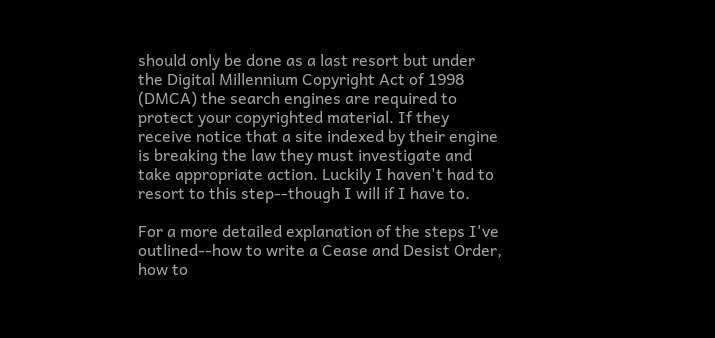should only be done as a last resort but under the Digital Millennium Copyright Act of 1998 (DMCA) the search engines are required to protect your copyrighted material. If they receive notice that a site indexed by their engine is breaking the law they must investigate and take appropriate action. Luckily I haven't had to resort to this step--though I will if I have to.

For a more detailed explanation of the steps I've outlined--how to write a Cease and Desist Order, how to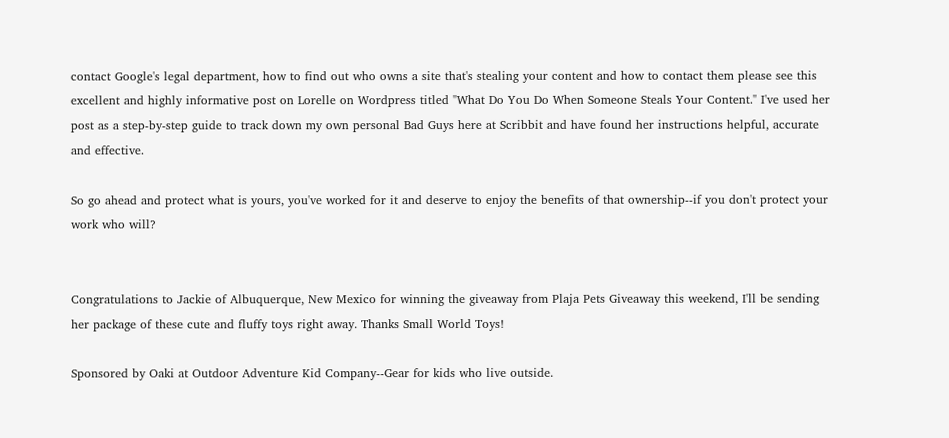contact Google's legal department, how to find out who owns a site that's stealing your content and how to contact them please see this excellent and highly informative post on Lorelle on Wordpress titled "What Do You Do When Someone Steals Your Content." I've used her post as a step-by-step guide to track down my own personal Bad Guys here at Scribbit and have found her instructions helpful, accurate and effective.

So go ahead and protect what is yours, you've worked for it and deserve to enjoy the benefits of that ownership--if you don't protect your work who will?


Congratulations to Jackie of Albuquerque, New Mexico for winning the giveaway from Plaja Pets Giveaway this weekend, I'll be sending her package of these cute and fluffy toys right away. Thanks Small World Toys!

Sponsored by Oaki at Outdoor Adventure Kid Company--Gear for kids who live outside.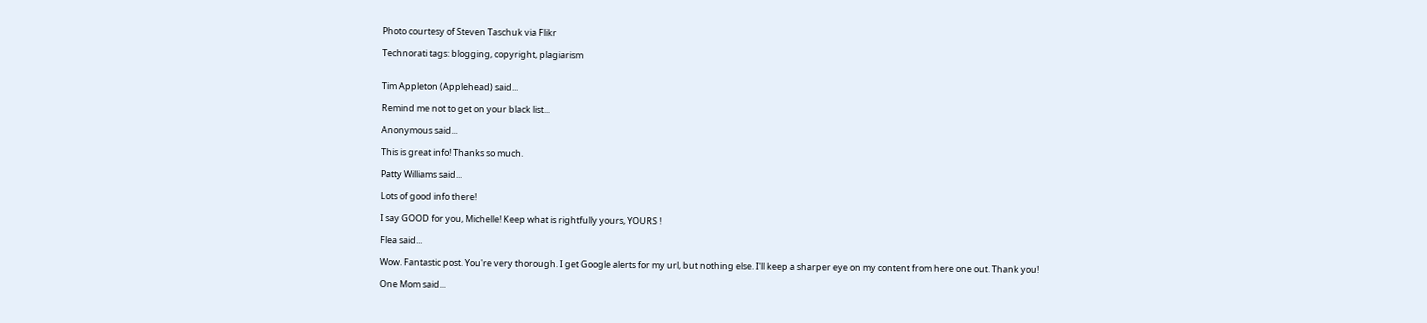Photo courtesy of Steven Taschuk via Flikr

Technorati tags: blogging, copyright, plagiarism


Tim Appleton (Applehead) said...

Remind me not to get on your black list...

Anonymous said...

This is great info! Thanks so much.

Patty Williams said...

Lots of good info there!

I say GOOD for you, Michelle! Keep what is rightfully yours, YOURS !

Flea said...

Wow. Fantastic post. You're very thorough. I get Google alerts for my url, but nothing else. I'll keep a sharper eye on my content from here one out. Thank you!

One Mom said...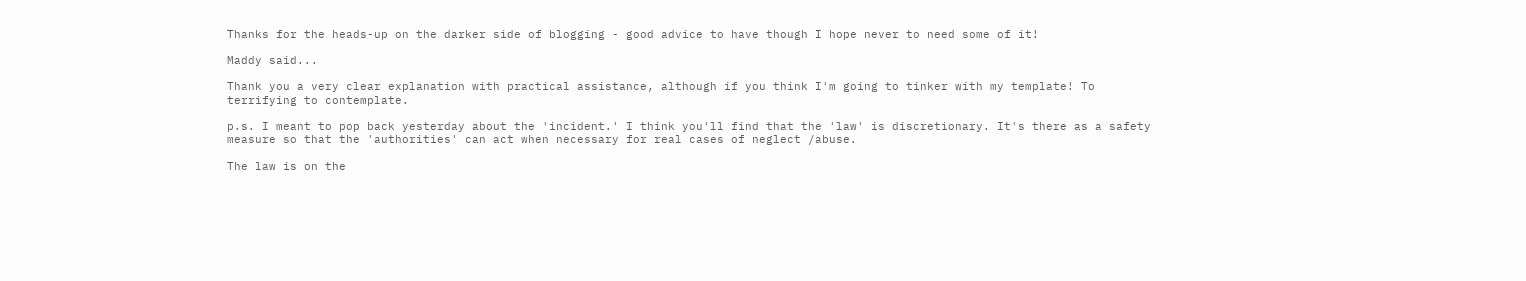Thanks for the heads-up on the darker side of blogging - good advice to have though I hope never to need some of it!

Maddy said...

Thank you a very clear explanation with practical assistance, although if you think I'm going to tinker with my template! To terrifying to contemplate.

p.s. I meant to pop back yesterday about the 'incident.' I think you'll find that the 'law' is discretionary. It's there as a safety measure so that the 'authorities' can act when necessary for real cases of neglect /abuse.

The law is on the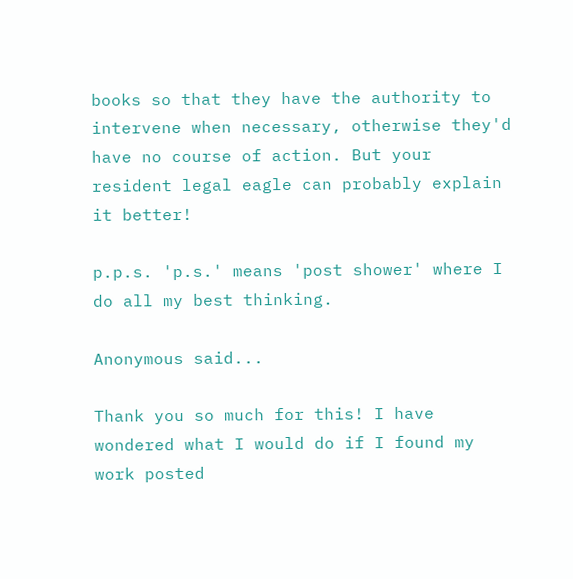books so that they have the authority to intervene when necessary, otherwise they'd have no course of action. But your resident legal eagle can probably explain it better!

p.p.s. 'p.s.' means 'post shower' where I do all my best thinking.

Anonymous said...

Thank you so much for this! I have wondered what I would do if I found my work posted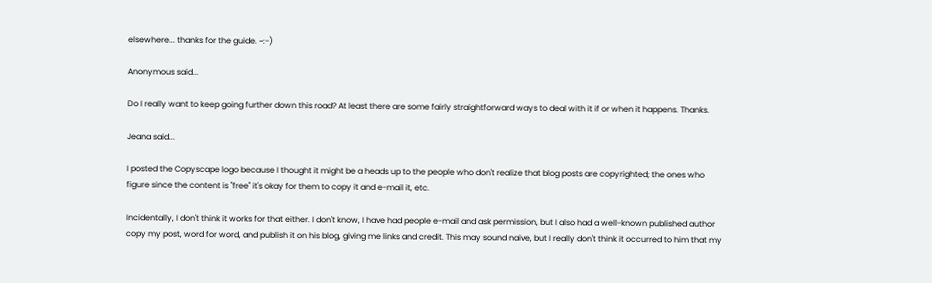elsewhere... thanks for the guide. ~:-)

Anonymous said...

Do I really want to keep going further down this road? At least there are some fairly straightforward ways to deal with it if or when it happens. Thanks.

Jeana said...

I posted the Copyscape logo because I thought it might be a heads up to the people who don't realize that blog posts are copyrighted; the ones who figure since the content is "free" it's okay for them to copy it and e-mail it, etc.

Incidentally, I don't think it works for that either. I don't know, I have had people e-mail and ask permission, but I also had a well-known published author copy my post, word for word, and publish it on his blog, giving me links and credit. This may sound naive, but I really don't think it occurred to him that my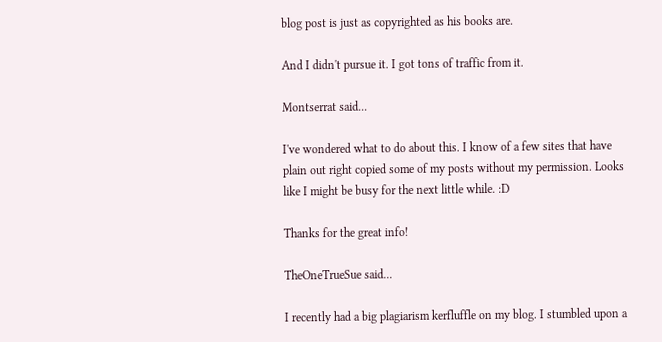blog post is just as copyrighted as his books are.

And I didn't pursue it. I got tons of traffic from it.

Montserrat said...

I've wondered what to do about this. I know of a few sites that have plain out right copied some of my posts without my permission. Looks like I might be busy for the next little while. :D

Thanks for the great info!

TheOneTrueSue said...

I recently had a big plagiarism kerfluffle on my blog. I stumbled upon a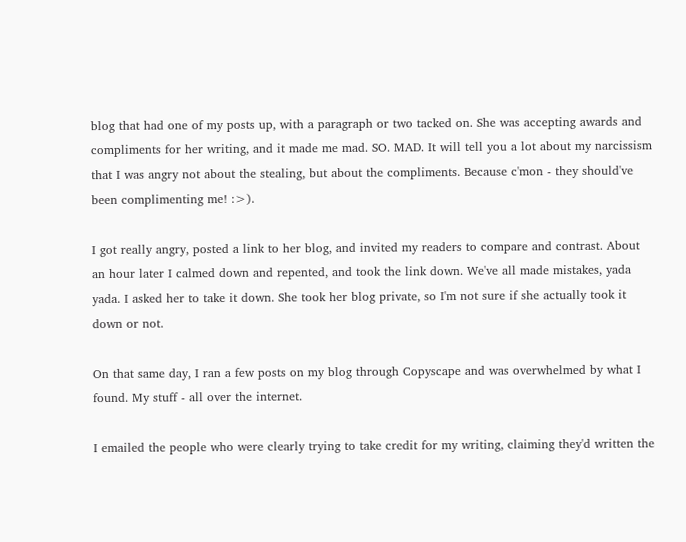blog that had one of my posts up, with a paragraph or two tacked on. She was accepting awards and compliments for her writing, and it made me mad. SO. MAD. It will tell you a lot about my narcissism that I was angry not about the stealing, but about the compliments. Because c'mon - they should've been complimenting me! :>).

I got really angry, posted a link to her blog, and invited my readers to compare and contrast. About an hour later I calmed down and repented, and took the link down. We've all made mistakes, yada yada. I asked her to take it down. She took her blog private, so I'm not sure if she actually took it down or not.

On that same day, I ran a few posts on my blog through Copyscape and was overwhelmed by what I found. My stuff - all over the internet.

I emailed the people who were clearly trying to take credit for my writing, claiming they'd written the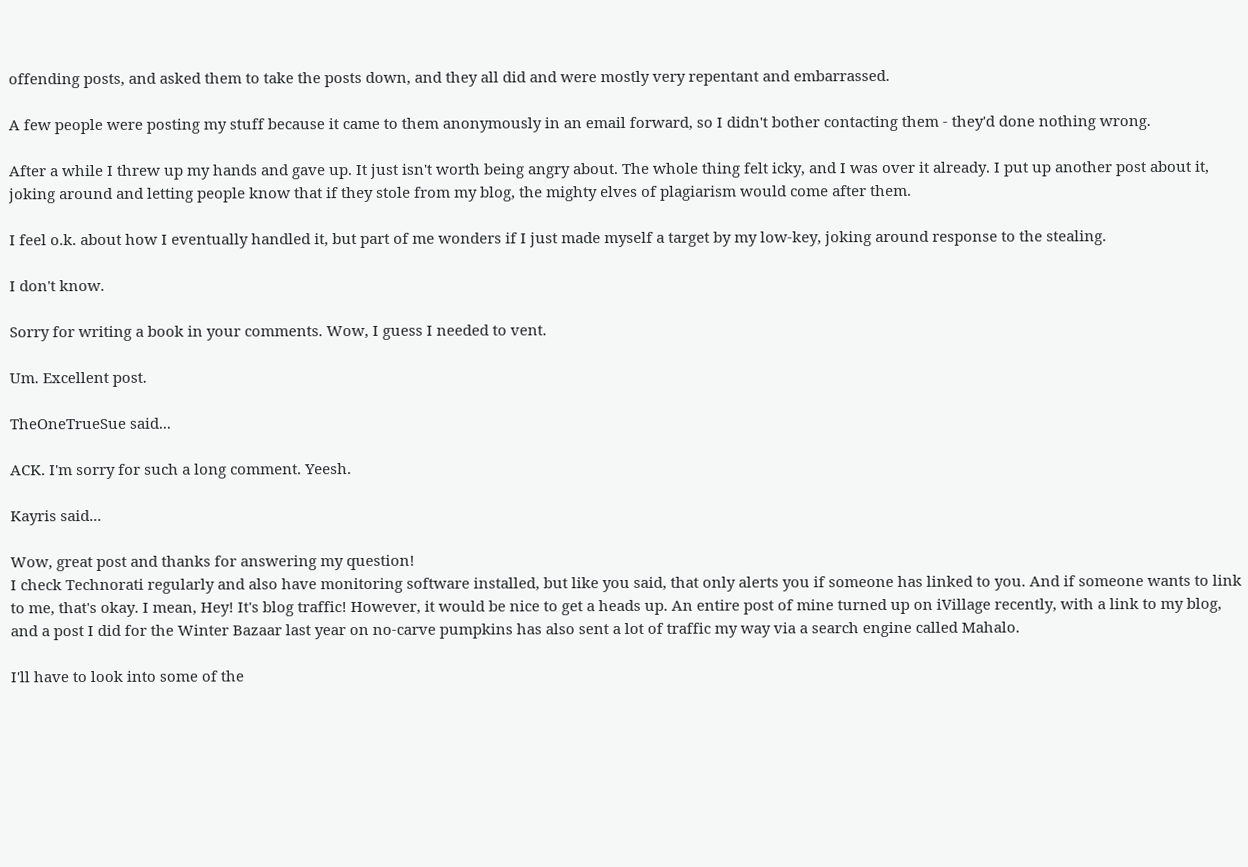offending posts, and asked them to take the posts down, and they all did and were mostly very repentant and embarrassed.

A few people were posting my stuff because it came to them anonymously in an email forward, so I didn't bother contacting them - they'd done nothing wrong.

After a while I threw up my hands and gave up. It just isn't worth being angry about. The whole thing felt icky, and I was over it already. I put up another post about it, joking around and letting people know that if they stole from my blog, the mighty elves of plagiarism would come after them.

I feel o.k. about how I eventually handled it, but part of me wonders if I just made myself a target by my low-key, joking around response to the stealing.

I don't know.

Sorry for writing a book in your comments. Wow, I guess I needed to vent.

Um. Excellent post.

TheOneTrueSue said...

ACK. I'm sorry for such a long comment. Yeesh.

Kayris said...

Wow, great post and thanks for answering my question!
I check Technorati regularly and also have monitoring software installed, but like you said, that only alerts you if someone has linked to you. And if someone wants to link to me, that's okay. I mean, Hey! It's blog traffic! However, it would be nice to get a heads up. An entire post of mine turned up on iVillage recently, with a link to my blog, and a post I did for the Winter Bazaar last year on no-carve pumpkins has also sent a lot of traffic my way via a search engine called Mahalo.

I'll have to look into some of the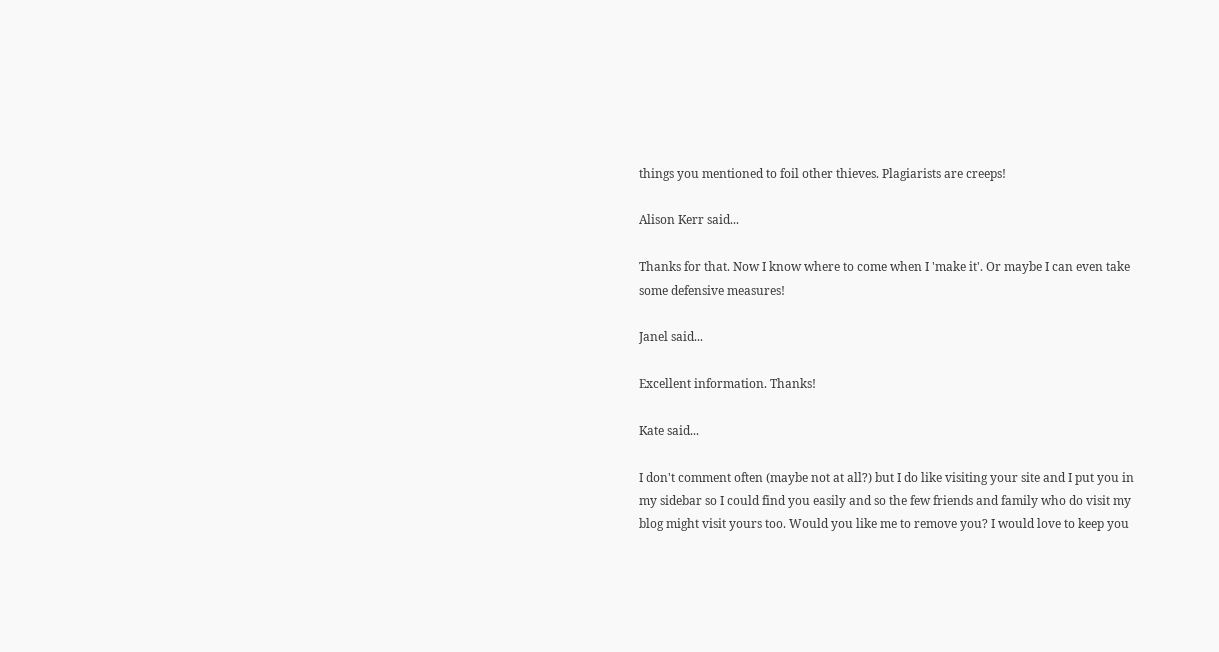things you mentioned to foil other thieves. Plagiarists are creeps!

Alison Kerr said...

Thanks for that. Now I know where to come when I 'make it'. Or maybe I can even take some defensive measures!

Janel said...

Excellent information. Thanks!

Kate said...

I don't comment often (maybe not at all?) but I do like visiting your site and I put you in my sidebar so I could find you easily and so the few friends and family who do visit my blog might visit yours too. Would you like me to remove you? I would love to keep you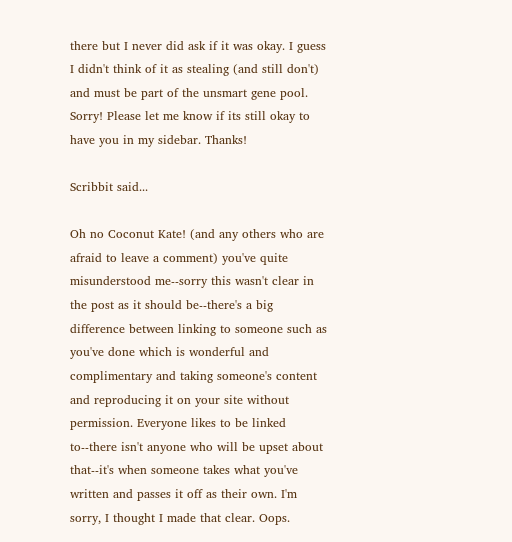there but I never did ask if it was okay. I guess I didn't think of it as stealing (and still don't) and must be part of the unsmart gene pool. Sorry! Please let me know if its still okay to have you in my sidebar. Thanks!

Scribbit said...

Oh no Coconut Kate! (and any others who are afraid to leave a comment) you've quite misunderstood me--sorry this wasn't clear in the post as it should be--there's a big difference between linking to someone such as you've done which is wonderful and complimentary and taking someone's content and reproducing it on your site without permission. Everyone likes to be linked to--there isn't anyone who will be upset about that--it's when someone takes what you've written and passes it off as their own. I'm sorry, I thought I made that clear. Oops.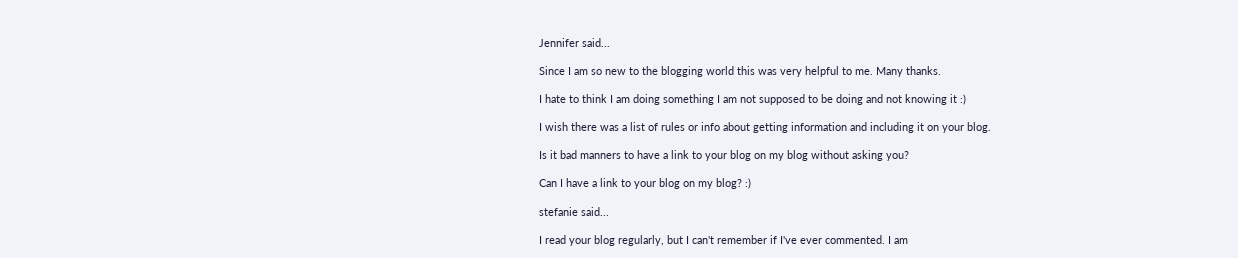Jennifer said...

Since I am so new to the blogging world this was very helpful to me. Many thanks.

I hate to think I am doing something I am not supposed to be doing and not knowing it :)

I wish there was a list of rules or info about getting information and including it on your blog.

Is it bad manners to have a link to your blog on my blog without asking you?

Can I have a link to your blog on my blog? :)

stefanie said...

I read your blog regularly, but I can't remember if I've ever commented. I am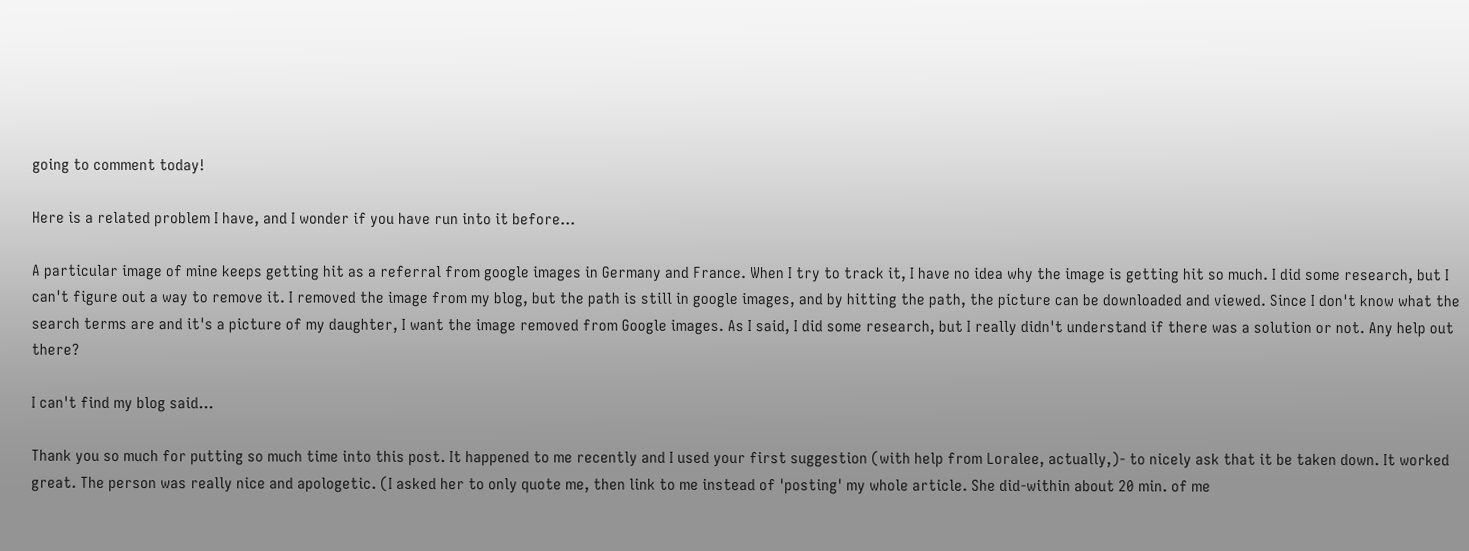going to comment today!

Here is a related problem I have, and I wonder if you have run into it before...

A particular image of mine keeps getting hit as a referral from google images in Germany and France. When I try to track it, I have no idea why the image is getting hit so much. I did some research, but I can't figure out a way to remove it. I removed the image from my blog, but the path is still in google images, and by hitting the path, the picture can be downloaded and viewed. Since I don't know what the search terms are and it's a picture of my daughter, I want the image removed from Google images. As I said, I did some research, but I really didn't understand if there was a solution or not. Any help out there?

I can't find my blog said...

Thank you so much for putting so much time into this post. It happened to me recently and I used your first suggestion (with help from Loralee, actually,)- to nicely ask that it be taken down. It worked great. The person was really nice and apologetic. (I asked her to only quote me, then link to me instead of 'posting' my whole article. She did-within about 20 min. of me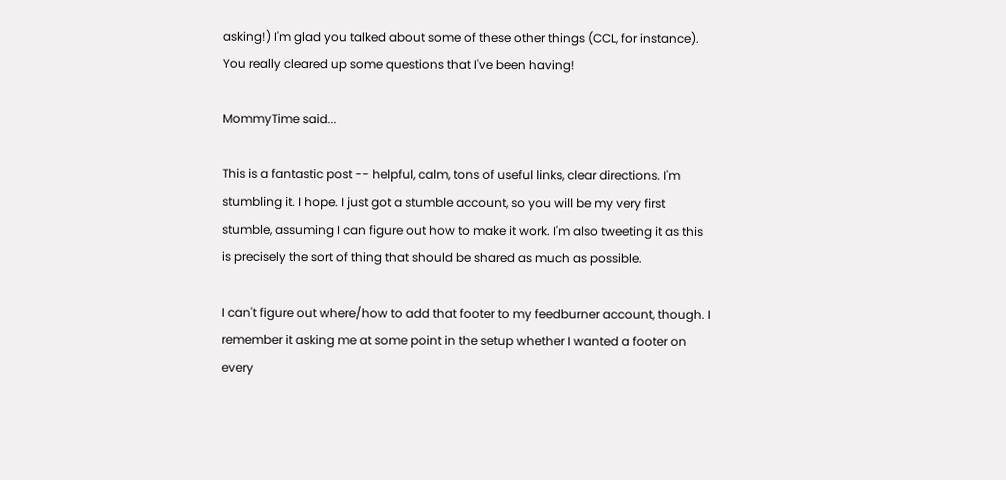asking!) I'm glad you talked about some of these other things (CCL, for instance). You really cleared up some questions that I've been having!

MommyTime said...

This is a fantastic post -- helpful, calm, tons of useful links, clear directions. I'm stumbling it. I hope. I just got a stumble account, so you will be my very first stumble, assuming I can figure out how to make it work. I'm also tweeting it as this is precisely the sort of thing that should be shared as much as possible.

I can't figure out where/how to add that footer to my feedburner account, though. I remember it asking me at some point in the setup whether I wanted a footer on every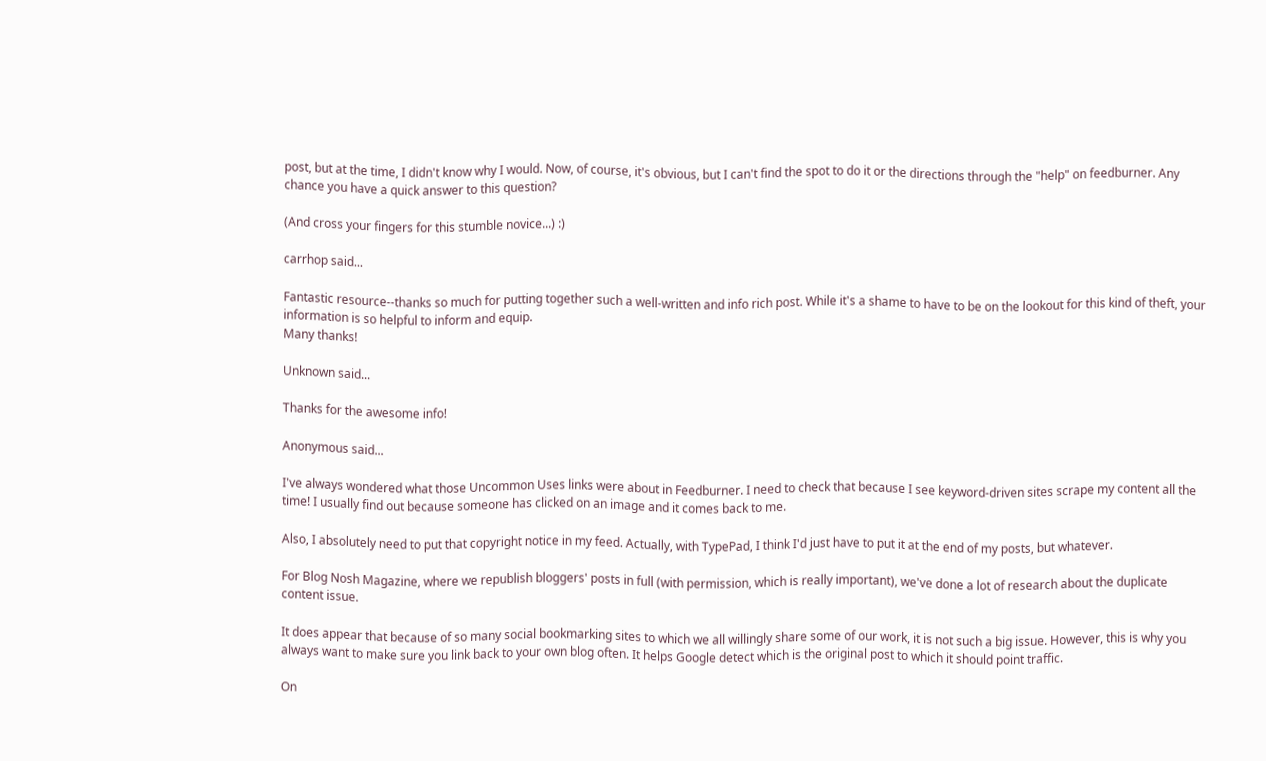post, but at the time, I didn't know why I would. Now, of course, it's obvious, but I can't find the spot to do it or the directions through the "help" on feedburner. Any chance you have a quick answer to this question?

(And cross your fingers for this stumble novice...) :)

carrhop said...

Fantastic resource--thanks so much for putting together such a well-written and info rich post. While it's a shame to have to be on the lookout for this kind of theft, your information is so helpful to inform and equip.
Many thanks!

Unknown said...

Thanks for the awesome info!

Anonymous said...

I've always wondered what those Uncommon Uses links were about in Feedburner. I need to check that because I see keyword-driven sites scrape my content all the time! I usually find out because someone has clicked on an image and it comes back to me.

Also, I absolutely need to put that copyright notice in my feed. Actually, with TypePad, I think I'd just have to put it at the end of my posts, but whatever.

For Blog Nosh Magazine, where we republish bloggers' posts in full (with permission, which is really important), we've done a lot of research about the duplicate content issue.

It does appear that because of so many social bookmarking sites to which we all willingly share some of our work, it is not such a big issue. However, this is why you always want to make sure you link back to your own blog often. It helps Google detect which is the original post to which it should point traffic.

On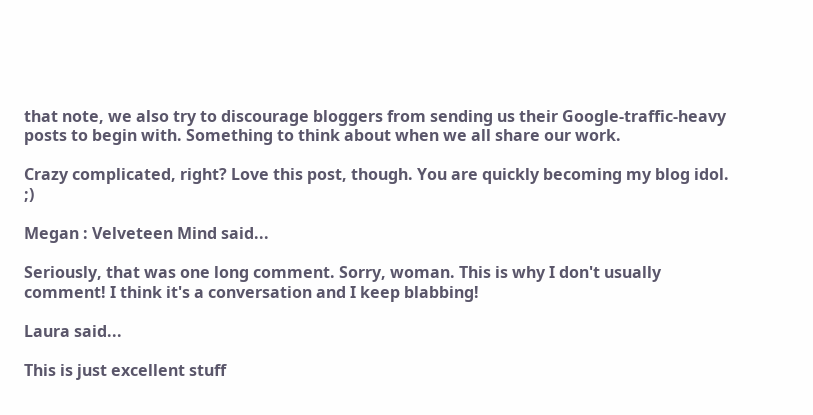that note, we also try to discourage bloggers from sending us their Google-traffic-heavy posts to begin with. Something to think about when we all share our work.

Crazy complicated, right? Love this post, though. You are quickly becoming my blog idol. ;)

Megan : Velveteen Mind said...

Seriously, that was one long comment. Sorry, woman. This is why I don't usually comment! I think it's a conversation and I keep blabbing!

Laura said...

This is just excellent stuff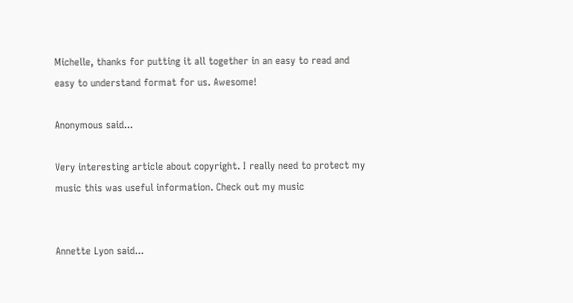Michelle, thanks for putting it all together in an easy to read and easy to understand format for us. Awesome!

Anonymous said...

Very interesting article about copyright. I really need to protect my music this was useful information. Check out my music


Annette Lyon said...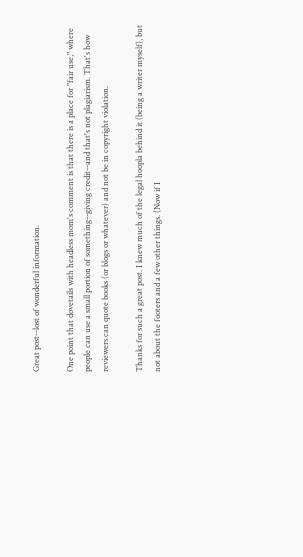Great post--lost of wonderful information.

One point that dovetails with headless mom's comment is that there is a place for "fair use," where people can use a small portion of something--giving credit--and that's not plagiarism. That's how reviewers can quote books (or blogs or whatever) and not be in copyright violation.

Thanks for such a great post. I knew much of the legal hoopla behind it (being a writer myself), but not about the footers and a few other things. (Now if I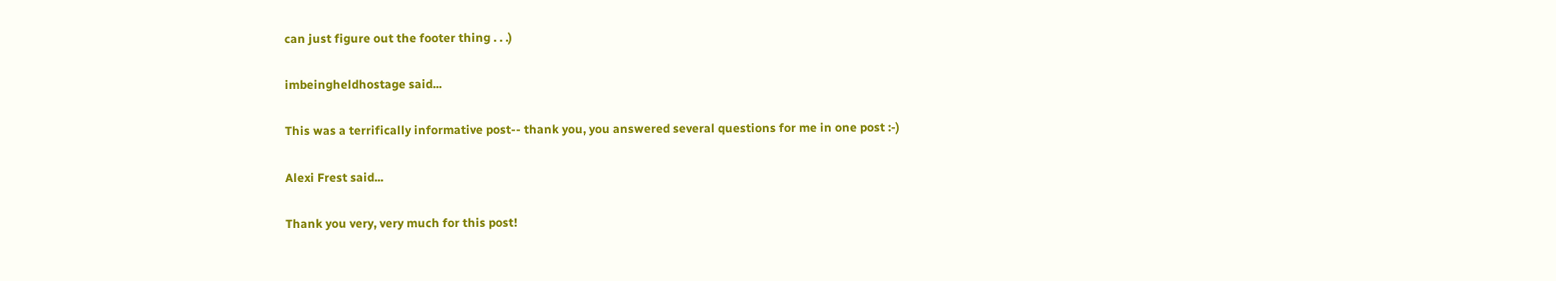can just figure out the footer thing . . .)

imbeingheldhostage said...

This was a terrifically informative post-- thank you, you answered several questions for me in one post :-)

Alexi Frest said...

Thank you very, very much for this post!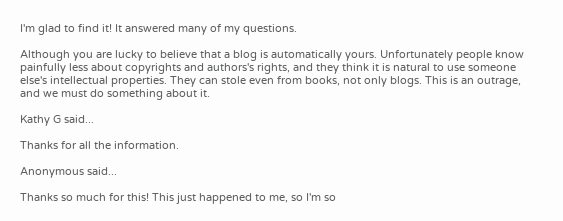I'm glad to find it! It answered many of my questions.

Although you are lucky to believe that a blog is automatically yours. Unfortunately people know painfully less about copyrights and authors's rights, and they think it is natural to use someone else's intellectual properties. They can stole even from books, not only blogs. This is an outrage, and we must do something about it.

Kathy G said...

Thanks for all the information.

Anonymous said...

Thanks so much for this! This just happened to me, so I'm so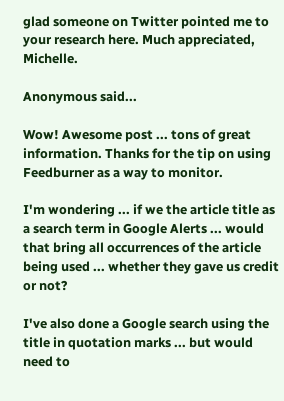glad someone on Twitter pointed me to your research here. Much appreciated, Michelle.

Anonymous said...

Wow! Awesome post ... tons of great information. Thanks for the tip on using Feedburner as a way to monitor.

I'm wondering ... if we the article title as a search term in Google Alerts ... would that bring all occurrences of the article being used ... whether they gave us credit or not?

I've also done a Google search using the title in quotation marks ... but would need to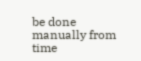be done manually from time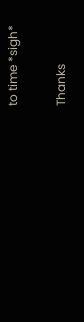to time *sigh*

Thanks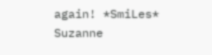again! *SmiLes* Suzanne